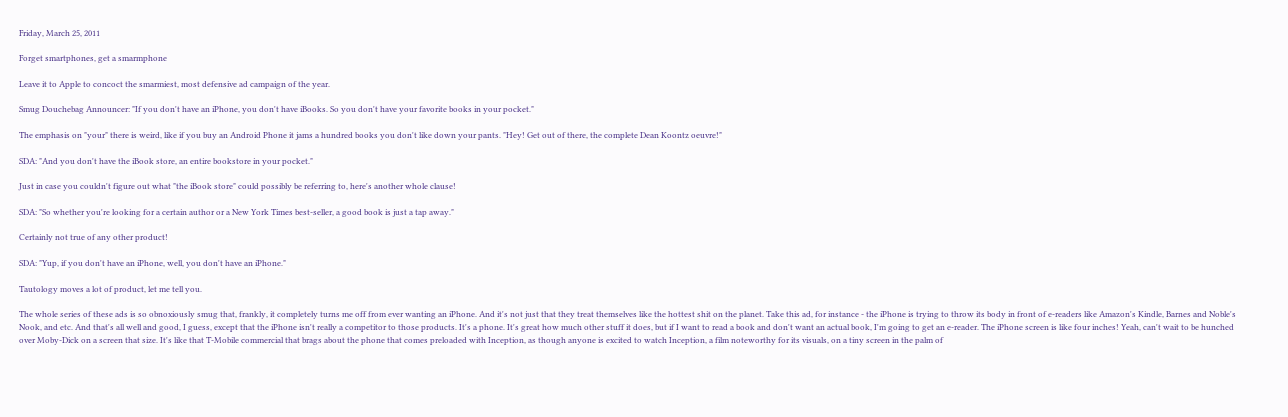Friday, March 25, 2011

Forget smartphones, get a smarmphone

Leave it to Apple to concoct the smarmiest, most defensive ad campaign of the year.

Smug Douchebag Announcer: "If you don't have an iPhone, you don't have iBooks. So you don't have your favorite books in your pocket."

The emphasis on "your" there is weird, like if you buy an Android Phone it jams a hundred books you don't like down your pants. "Hey! Get out of there, the complete Dean Koontz oeuvre!"

SDA: "And you don't have the iBook store, an entire bookstore in your pocket."

Just in case you couldn't figure out what "the iBook store" could possibly be referring to, here's another whole clause!

SDA: "So whether you're looking for a certain author or a New York Times best-seller, a good book is just a tap away."

Certainly not true of any other product!

SDA: "Yup, if you don't have an iPhone, well, you don't have an iPhone."

Tautology moves a lot of product, let me tell you.

The whole series of these ads is so obnoxiously smug that, frankly, it completely turns me off from ever wanting an iPhone. And it's not just that they treat themselves like the hottest shit on the planet. Take this ad, for instance - the iPhone is trying to throw its body in front of e-readers like Amazon's Kindle, Barnes and Noble's Nook, and etc. And that's all well and good, I guess, except that the iPhone isn't really a competitor to those products. It's a phone. It's great how much other stuff it does, but if I want to read a book and don't want an actual book, I'm going to get an e-reader. The iPhone screen is like four inches! Yeah, can't wait to be hunched over Moby-Dick on a screen that size. It's like that T-Mobile commercial that brags about the phone that comes preloaded with Inception, as though anyone is excited to watch Inception, a film noteworthy for its visuals, on a tiny screen in the palm of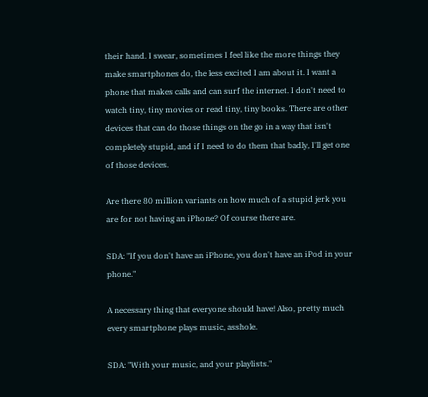their hand. I swear, sometimes I feel like the more things they make smartphones do, the less excited I am about it. I want a phone that makes calls and can surf the internet. I don't need to watch tiny, tiny movies or read tiny, tiny books. There are other devices that can do those things on the go in a way that isn't completely stupid, and if I need to do them that badly, I'll get one of those devices.

Are there 80 million variants on how much of a stupid jerk you are for not having an iPhone? Of course there are.

SDA: "If you don't have an iPhone, you don't have an iPod in your phone."

A necessary thing that everyone should have! Also, pretty much every smartphone plays music, asshole.

SDA: "With your music, and your playlists."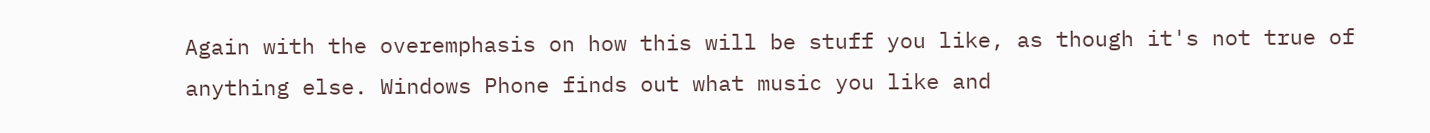Again with the overemphasis on how this will be stuff you like, as though it's not true of anything else. Windows Phone finds out what music you like and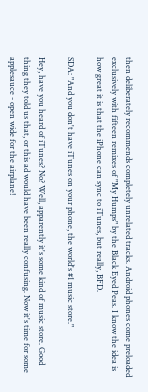then deliberately recommends completely unrelated tracks. Android phones come preloaded exclusively with fifteen remixes of "My Humps" by the Black Eyed Peas. I know the idea is how great it is that the iPhone can sync to iTunes, but really, BFD.

SDA: "And you don't have iTunes on your phone, the world's #1 music store."

Hey, have you heard of iTunes? No? Well, apparently it's some kind of music store. Good thing they told us that, or this ad would have been really confusing. Now it's time for some applesauce - open wide for the airplane!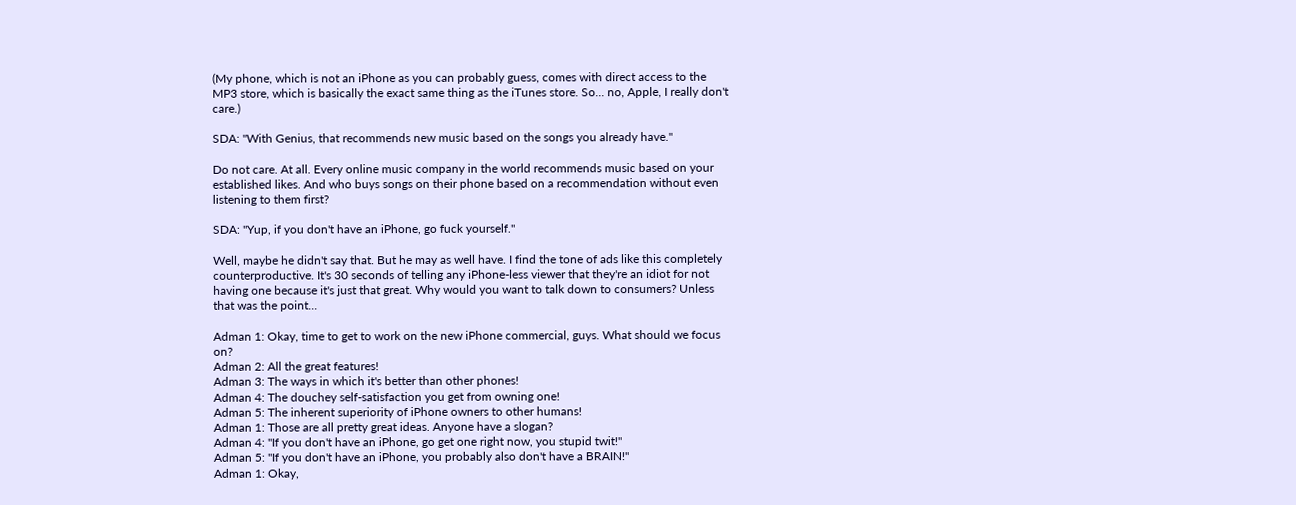(My phone, which is not an iPhone as you can probably guess, comes with direct access to the MP3 store, which is basically the exact same thing as the iTunes store. So... no, Apple, I really don't care.)

SDA: "With Genius, that recommends new music based on the songs you already have."

Do not care. At all. Every online music company in the world recommends music based on your established likes. And who buys songs on their phone based on a recommendation without even listening to them first?

SDA: "Yup, if you don't have an iPhone, go fuck yourself."

Well, maybe he didn't say that. But he may as well have. I find the tone of ads like this completely counterproductive. It's 30 seconds of telling any iPhone-less viewer that they're an idiot for not having one because it's just that great. Why would you want to talk down to consumers? Unless that was the point...

Adman 1: Okay, time to get to work on the new iPhone commercial, guys. What should we focus on?
Adman 2: All the great features!
Adman 3: The ways in which it's better than other phones!
Adman 4: The douchey self-satisfaction you get from owning one!
Adman 5: The inherent superiority of iPhone owners to other humans!
Adman 1: Those are all pretty great ideas. Anyone have a slogan?
Adman 4: "If you don't have an iPhone, go get one right now, you stupid twit!"
Adman 5: "If you don't have an iPhone, you probably also don't have a BRAIN!"
Adman 1: Okay,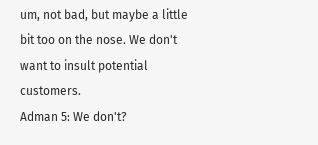um, not bad, but maybe a little bit too on the nose. We don't want to insult potential customers.
Adman 5: We don't?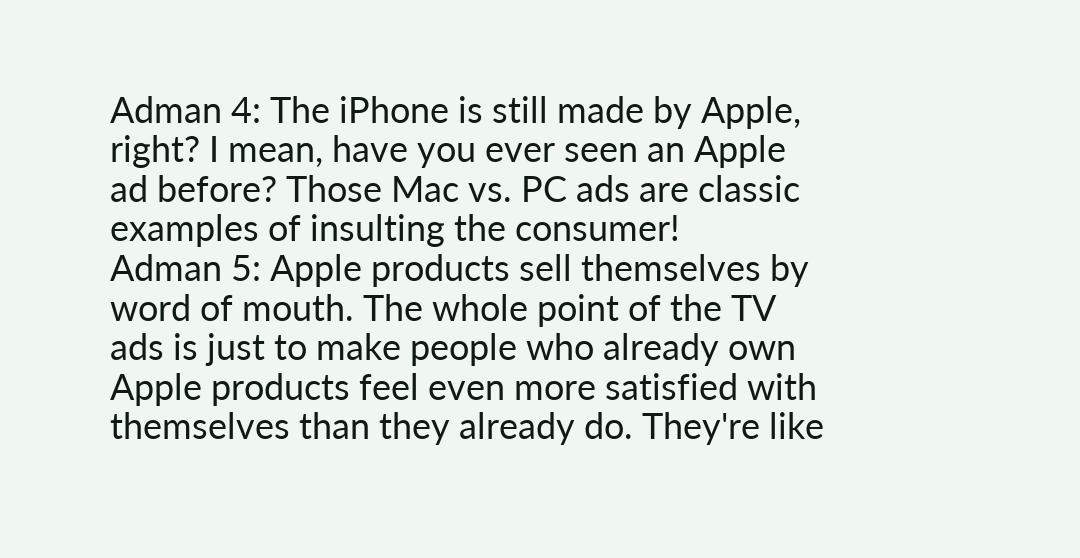Adman 4: The iPhone is still made by Apple, right? I mean, have you ever seen an Apple ad before? Those Mac vs. PC ads are classic examples of insulting the consumer!
Adman 5: Apple products sell themselves by word of mouth. The whole point of the TV ads is just to make people who already own Apple products feel even more satisfied with themselves than they already do. They're like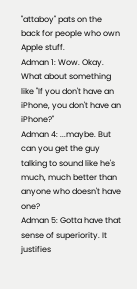"attaboy" pats on the back for people who own Apple stuff.
Adman 1: Wow. Okay. What about something like "If you don't have an iPhone, you don't have an iPhone?"
Adman 4: ...maybe. But can you get the guy talking to sound like he's much, much better than anyone who doesn't have one?
Adman 5: Gotta have that sense of superiority. It justifies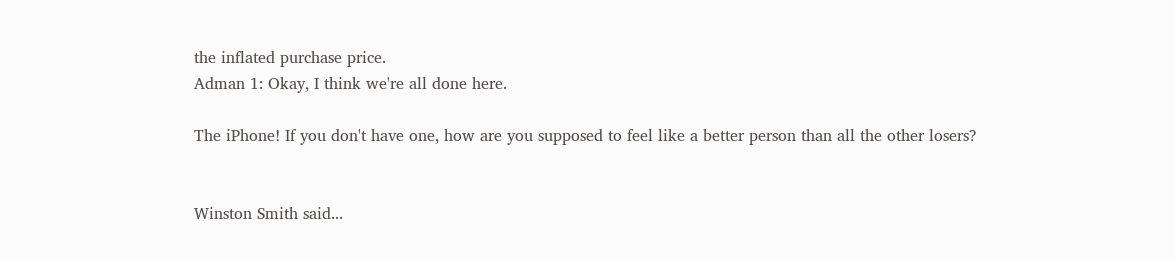the inflated purchase price.
Adman 1: Okay, I think we're all done here.

The iPhone! If you don't have one, how are you supposed to feel like a better person than all the other losers?


Winston Smith said...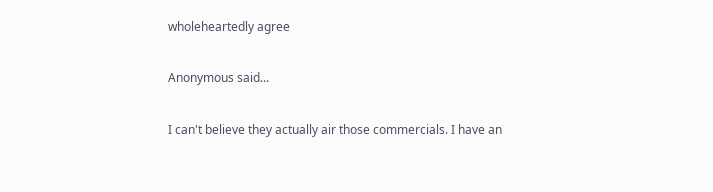wholeheartedly agree

Anonymous said...

I can't believe they actually air those commercials. I have an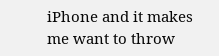iPhone and it makes me want to throw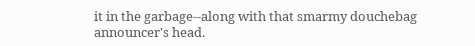it in the garbage--along with that smarmy douchebag announcer's head.